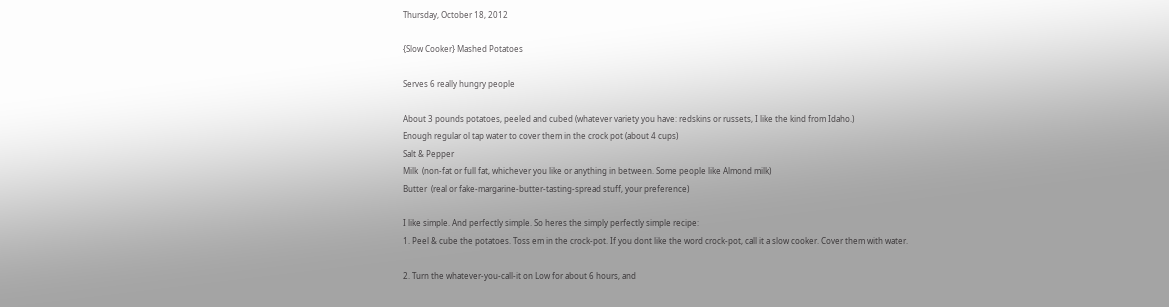Thursday, October 18, 2012

{Slow Cooker} Mashed Potatoes

Serves 6 really hungry people

About 3 pounds potatoes, peeled and cubed (whatever variety you have: redskins or russets, I like the kind from Idaho.)
Enough regular ol tap water to cover them in the crock pot (about 4 cups)
Salt & Pepper
Milk  (non-fat or full fat, whichever you like or anything in between. Some people like Almond milk)
Butter  (real or fake-margarine-butter-tasting-spread stuff, your preference)

I like simple. And perfectly simple. So heres the simply perfectly simple recipe:
1. Peel & cube the potatoes. Toss em in the crock-pot. If you dont like the word crock-pot, call it a slow cooker. Cover them with water.

2. Turn the whatever-you-call-it on Low for about 6 hours, and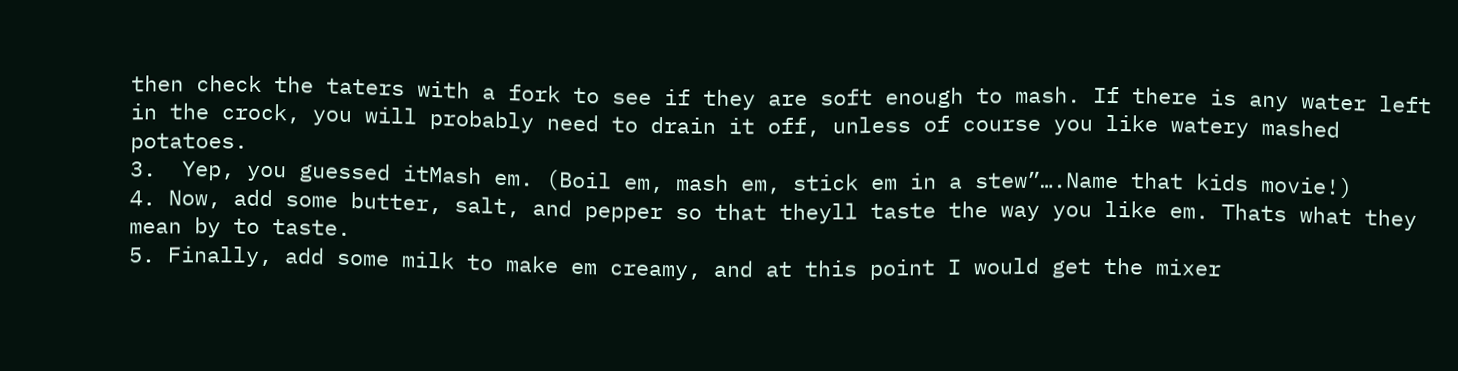then check the taters with a fork to see if they are soft enough to mash. If there is any water left in the crock, you will probably need to drain it off, unless of course you like watery mashed potatoes.
3.  Yep, you guessed itMash em. (Boil em, mash em, stick em in a stew”….Name that kids movie!)
4. Now, add some butter, salt, and pepper so that theyll taste the way you like em. Thats what they mean by to taste.
5. Finally, add some milk to make em creamy, and at this point I would get the mixer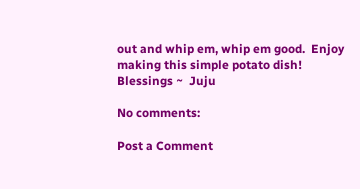out and whip em, whip em good.  Enjoy making this simple potato dish!
Blessings ~  Juju

No comments:

Post a Comment